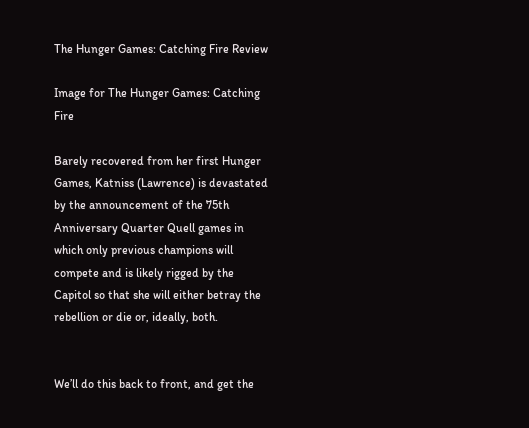The Hunger Games: Catching Fire Review

Image for The Hunger Games: Catching Fire

Barely recovered from her first Hunger Games, Katniss (Lawrence) is devastated by the announcement of the 75th Anniversary Quarter Quell games in which only previous champions will compete and is likely rigged by the Capitol so that she will either betray the rebellion or die or, ideally, both.


We’ll do this back to front, and get the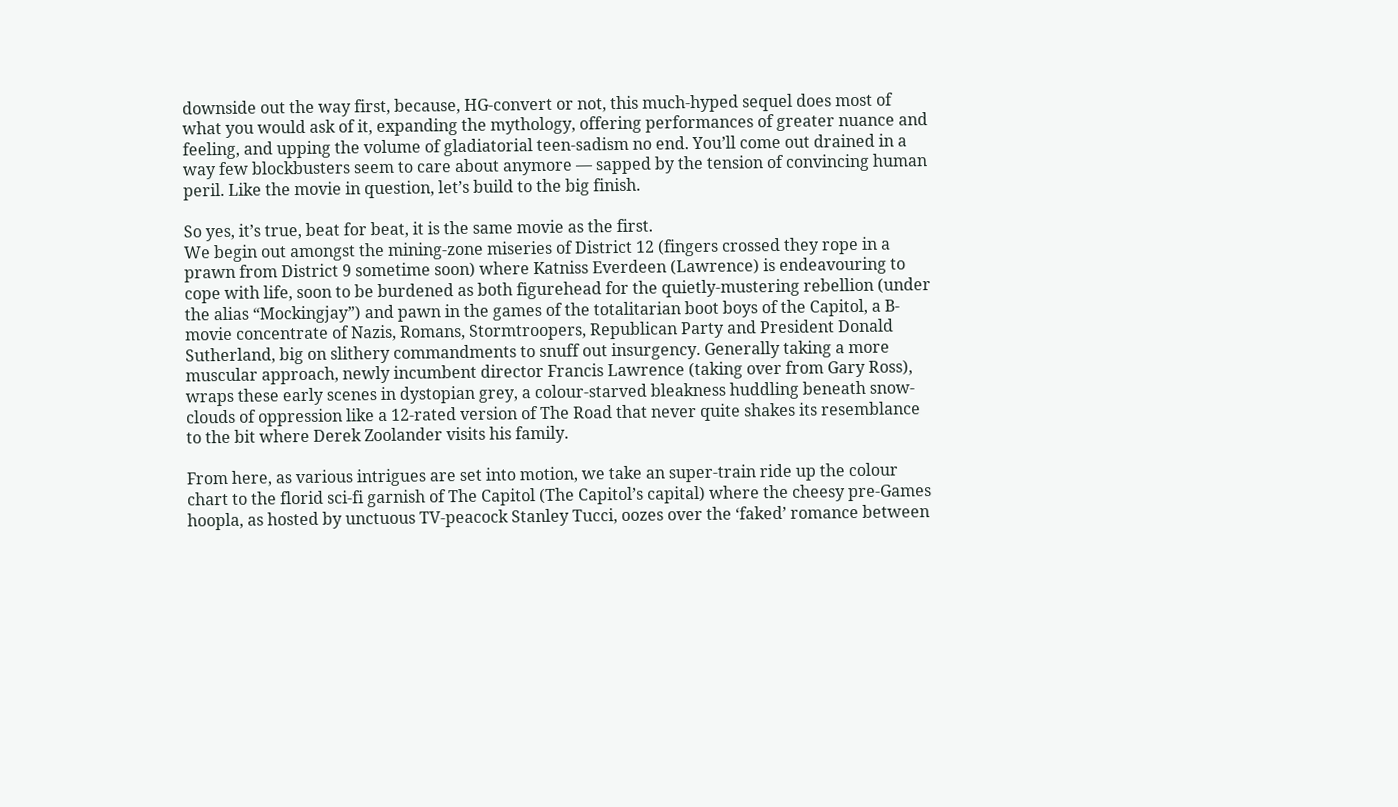downside out the way first, because, HG-convert or not, this much-hyped sequel does most of what you would ask of it, expanding the mythology, offering performances of greater nuance and feeling, and upping the volume of gladiatorial teen-sadism no end. You’ll come out drained in a way few blockbusters seem to care about anymore — sapped by the tension of convincing human peril. Like the movie in question, let’s build to the big finish.

So yes, it’s true, beat for beat, it is the same movie as the first.
We begin out amongst the mining-zone miseries of District 12 (fingers crossed they rope in a prawn from District 9 sometime soon) where Katniss Everdeen (Lawrence) is endeavouring to cope with life, soon to be burdened as both figurehead for the quietly-mustering rebellion (under the alias “Mockingjay”) and pawn in the games of the totalitarian boot boys of the Capitol, a B-movie concentrate of Nazis, Romans, Stormtroopers, Republican Party and President Donald Sutherland, big on slithery commandments to snuff out insurgency. Generally taking a more muscular approach, newly incumbent director Francis Lawrence (taking over from Gary Ross), wraps these early scenes in dystopian grey, a colour-starved bleakness huddling beneath snow-clouds of oppression like a 12-rated version of The Road that never quite shakes its resemblance to the bit where Derek Zoolander visits his family.

From here, as various intrigues are set into motion, we take an super-train ride up the colour chart to the florid sci-fi garnish of The Capitol (The Capitol’s capital) where the cheesy pre-Games hoopla, as hosted by unctuous TV-peacock Stanley Tucci, oozes over the ‘faked’ romance between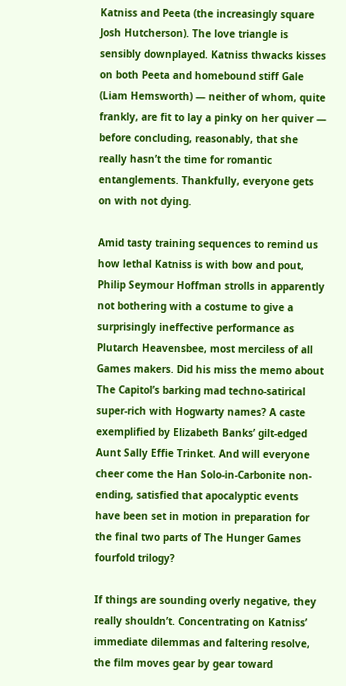Katniss and Peeta (the increasingly square Josh Hutcherson). The love triangle is sensibly downplayed. Katniss thwacks kisses on both Peeta and homebound stiff Gale (Liam Hemsworth) — neither of whom, quite frankly, are fit to lay a pinky on her quiver — before concluding, reasonably, that she really hasn’t the time for romantic entanglements. Thankfully, everyone gets on with not dying.

Amid tasty training sequences to remind us how lethal Katniss is with bow and pout, Philip Seymour Hoffman strolls in apparently not bothering with a costume to give a surprisingly ineffective performance as Plutarch Heavensbee, most merciless of all Games makers. Did his miss the memo about The Capitol’s barking mad techno-satirical super-rich with Hogwarty names? A caste exemplified by Elizabeth Banks’ gilt-edged Aunt Sally Effie Trinket. And will everyone cheer come the Han Solo-in-Carbonite non-ending, satisfied that apocalyptic events have been set in motion in preparation for the final two parts of The Hunger Games fourfold trilogy?

If things are sounding overly negative, they really shouldn’t. Concentrating on Katniss’ immediate dilemmas and faltering resolve, the film moves gear by gear toward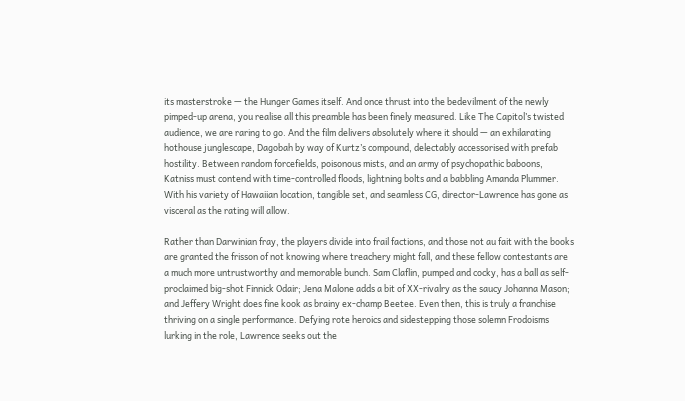its masterstroke — the Hunger Games itself. And once thrust into the bedevilment of the newly pimped-up arena, you realise all this preamble has been finely measured. Like The Capitol’s twisted audience, we are raring to go. And the film delivers absolutely where it should — an exhilarating hothouse junglescape, Dagobah by way of Kurtz’s compound, delectably accessorised with prefab hostility. Between random forcefields, poisonous mists, and an army of psychopathic baboons, Katniss must contend with time-controlled floods, lightning bolts and a babbling Amanda Plummer. With his variety of Hawaiian location, tangible set, and seamless CG, director-Lawrence has gone as visceral as the rating will allow.

Rather than Darwinian fray, the players divide into frail factions, and those not au fait with the books are granted the frisson of not knowing where treachery might fall, and these fellow contestants are a much more untrustworthy and memorable bunch. Sam Claflin, pumped and cocky, has a ball as self-proclaimed big-shot Finnick Odair; Jena Malone adds a bit of XX-rivalry as the saucy Johanna Mason; and Jeffery Wright does fine kook as brainy ex-champ Beetee. Even then, this is truly a franchise thriving on a single performance. Defying rote heroics and sidestepping those solemn Frodoisms lurking in the role, Lawrence seeks out the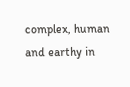complex, human and earthy in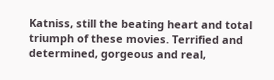Katniss, still the beating heart and total triumph of these movies. Terrified and determined, gorgeous and real,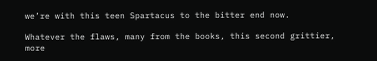we’re with this teen Spartacus to the bitter end now.

Whatever the flaws, many from the books, this second grittier, more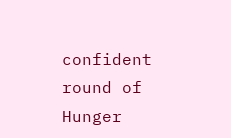confident round of Hunger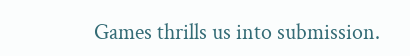Games thrills us into submission.